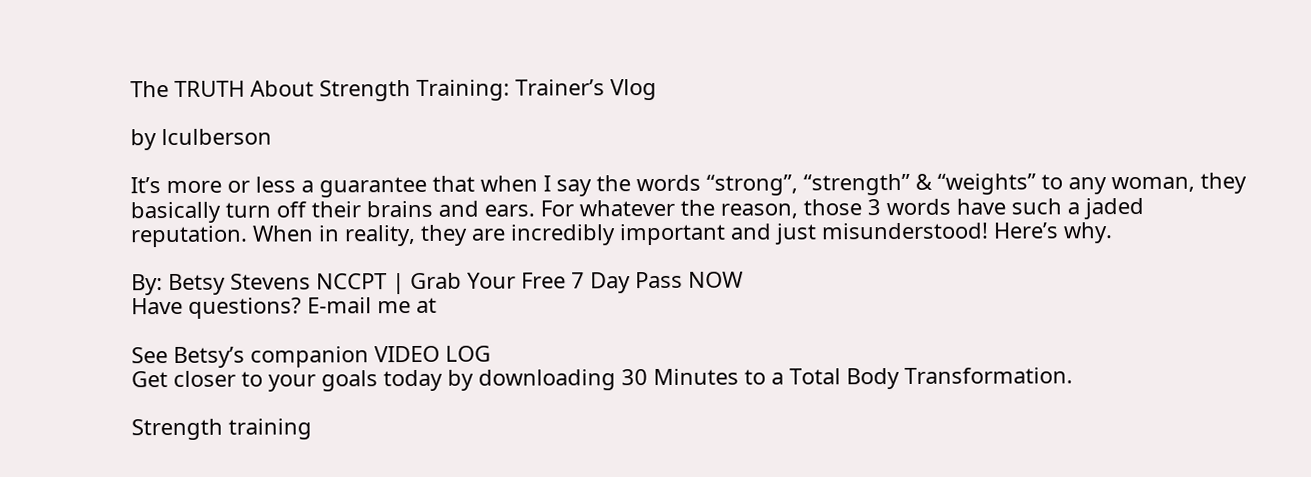The TRUTH About Strength Training: Trainer’s Vlog

by lculberson

It’s more or less a guarantee that when I say the words “strong”, “strength” & “weights” to any woman, they basically turn off their brains and ears. For whatever the reason, those 3 words have such a jaded reputation. When in reality, they are incredibly important and just misunderstood! Here’s why.

By: Betsy Stevens NCCPT | Grab Your Free 7 Day Pass NOW
Have questions? E-mail me at

See Betsy’s companion VIDEO LOG
Get closer to your goals today by downloading 30 Minutes to a Total Body Transformation.

Strength training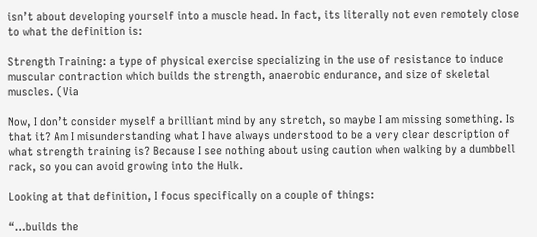isn’t about developing yourself into a muscle head. In fact, its literally not even remotely close to what the definition is:

Strength Training: a type of physical exercise specializing in the use of resistance to induce muscular contraction which builds the strength, anaerobic endurance, and size of skeletal muscles. (Via

Now, I don’t consider myself a brilliant mind by any stretch, so maybe I am missing something. Is that it? Am I misunderstanding what I have always understood to be a very clear description of what strength training is? Because I see nothing about using caution when walking by a dumbbell rack, so you can avoid growing into the Hulk.

Looking at that definition, I focus specifically on a couple of things:

“…builds the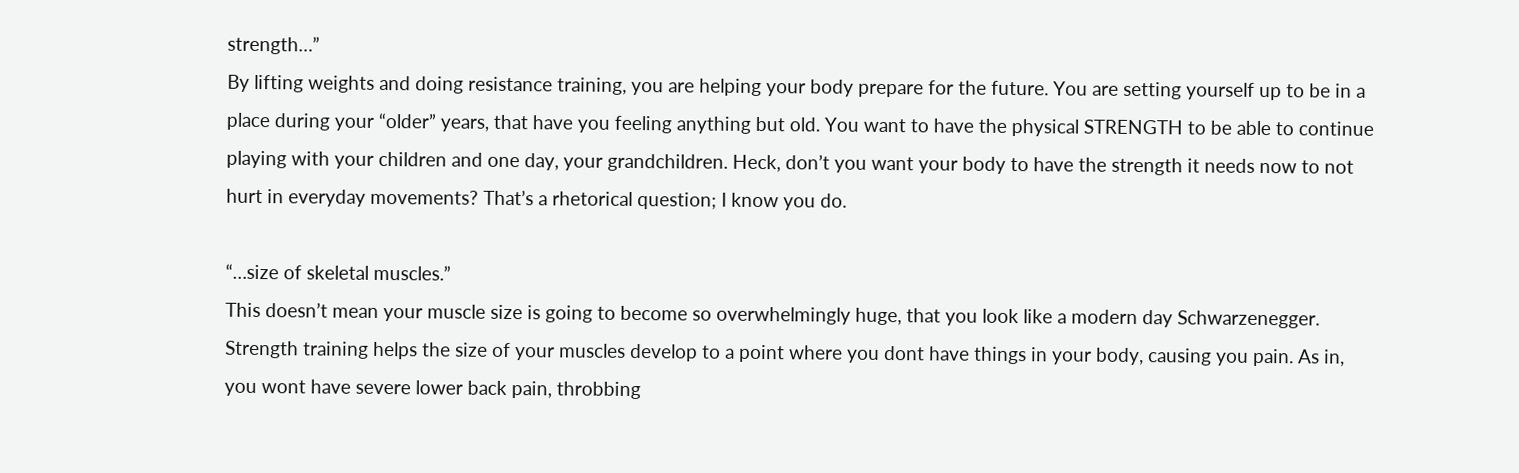strength…”
By lifting weights and doing resistance training, you are helping your body prepare for the future. You are setting yourself up to be in a place during your “older” years, that have you feeling anything but old. You want to have the physical STRENGTH to be able to continue playing with your children and one day, your grandchildren. Heck, don’t you want your body to have the strength it needs now to not hurt in everyday movements? That’s a rhetorical question; I know you do.

“…size of skeletal muscles.”
This doesn’t mean your muscle size is going to become so overwhelmingly huge, that you look like a modern day Schwarzenegger. Strength training helps the size of your muscles develop to a point where you dont have things in your body, causing you pain. As in, you wont have severe lower back pain, throbbing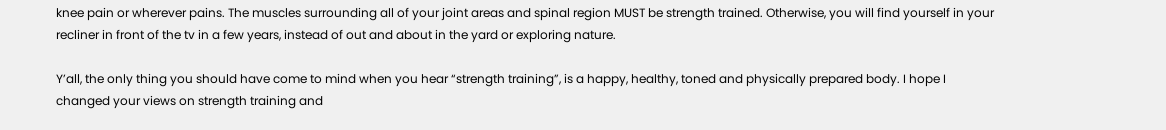knee pain or wherever pains. The muscles surrounding all of your joint areas and spinal region MUST be strength trained. Otherwise, you will find yourself in your recliner in front of the tv in a few years, instead of out and about in the yard or exploring nature.

Y’all, the only thing you should have come to mind when you hear “strength training”, is a happy, healthy, toned and physically prepared body. I hope I changed your views on strength training and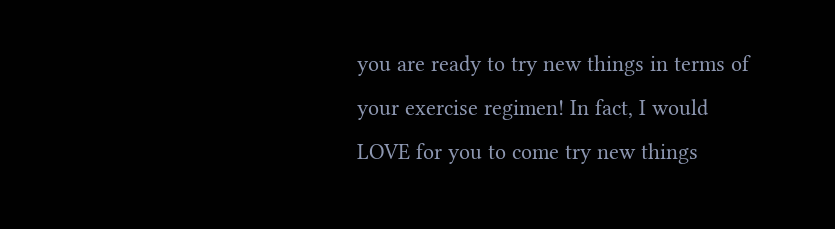you are ready to try new things in terms of your exercise regimen! In fact, I would LOVE for you to come try new things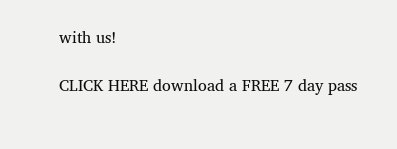with us!

CLICK HERE download a FREE 7 day pass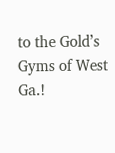to the Gold’s Gyms of West Ga.!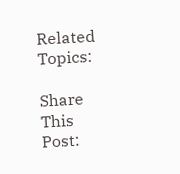Related Topics:

Share This Post: